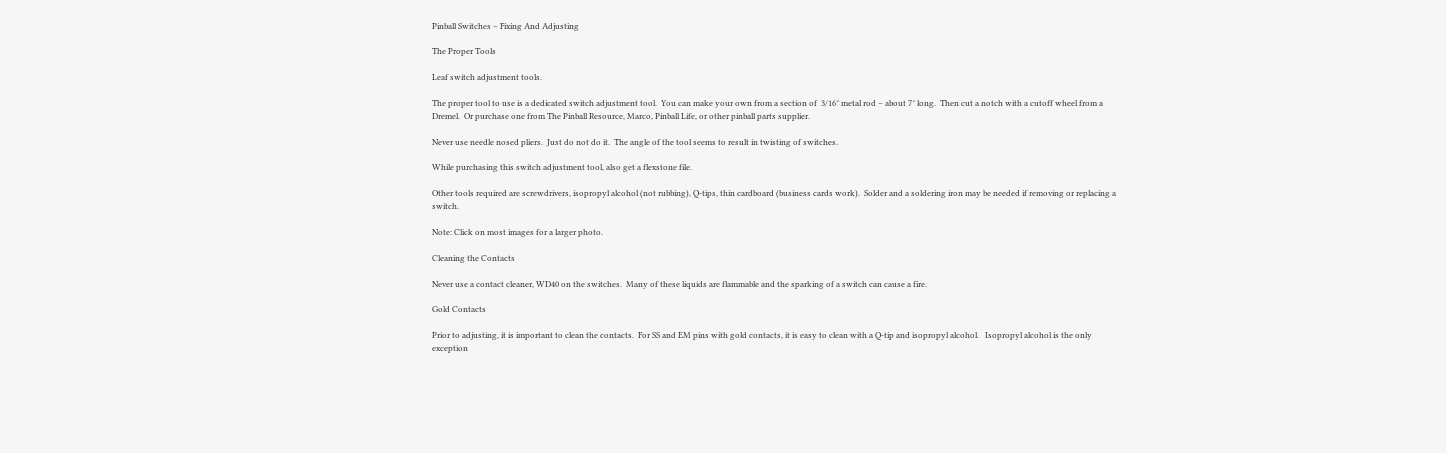Pinball Switches – Fixing And Adjusting

The Proper Tools

Leaf switch adjustment tools.

The proper tool to use is a dedicated switch adjustment tool.  You can make your own from a section of  3/16″ metal rod – about 7″ long.  Then cut a notch with a cutoff wheel from a Dremel.  Or purchase one from The Pinball Resource, Marco, Pinball Life, or other pinball parts supplier.

Never use needle nosed pliers.  Just do not do it.  The angle of the tool seems to result in twisting of switches.

While purchasing this switch adjustment tool, also get a flexstone file.

Other tools required are screwdrivers, isopropyl alcohol (not rubbing), Q-tips, thin cardboard (business cards work).  Solder and a soldering iron may be needed if removing or replacing a switch.

Note: Click on most images for a larger photo.

Cleaning the Contacts

Never use a contact cleaner, WD40 on the switches.  Many of these liquids are flammable and the sparking of a switch can cause a fire.

Gold Contacts

Prior to adjusting, it is important to clean the contacts.  For SS and EM pins with gold contacts, it is easy to clean with a Q-tip and isopropyl alcohol.   Isopropyl alcohol is the only exception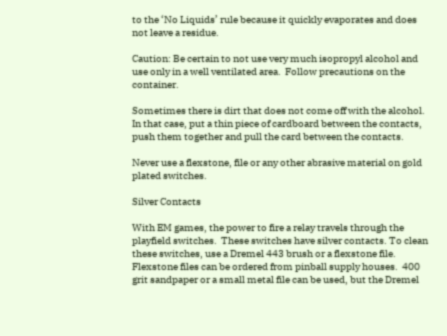to the ‘No Liquids’ rule because it quickly evaporates and does not leave a residue.

Caution: Be certain to not use very much isopropyl alcohol and use only in a well ventilated area.  Follow precautions on the container.

Sometimes there is dirt that does not come off with the alcohol.  In that case, put a thin piece of cardboard between the contacts, push them together and pull the card between the contacts.

Never use a flexstone, file or any other abrasive material on gold plated switches.

Silver Contacts

With EM games, the power to fire a relay travels through the playfield switches.  These switches have silver contacts. To clean these switches, use a Dremel 443 brush or a flexstone file. Flexstone files can be ordered from pinball supply houses.  400 grit sandpaper or a small metal file can be used, but the Dremel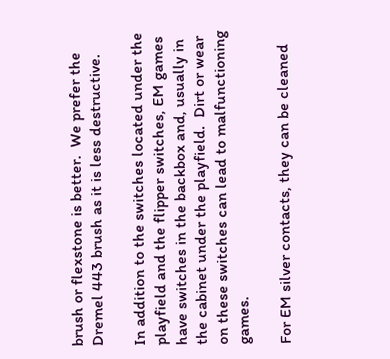brush or flexstone is better.  We prefer the Dremel 443 brush as it is less destructive.

In addition to the switches located under the playfield and the flipper switches, EM games have switches in the backbox and, usually in the cabinet under the playfield.  Dirt or wear on these switches can lead to malfunctioning games.

For EM silver contacts, they can be cleaned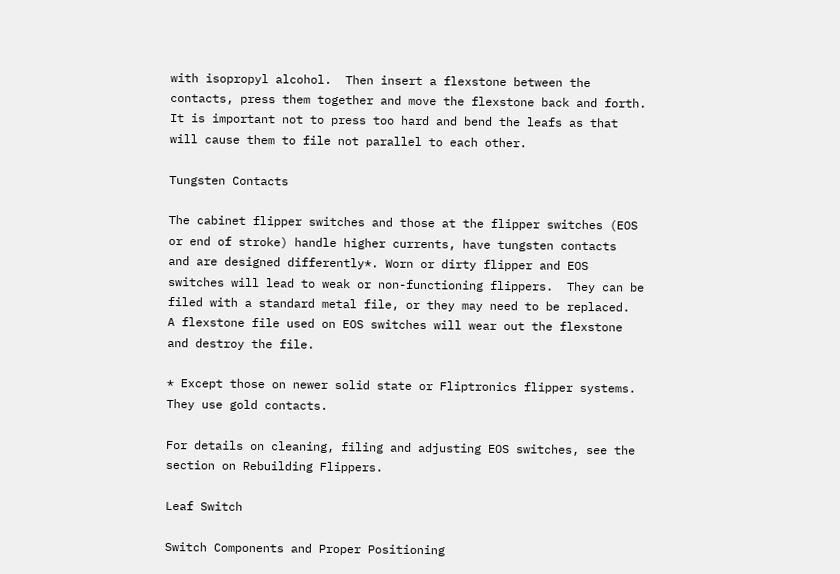with isopropyl alcohol.  Then insert a flexstone between the contacts, press them together and move the flexstone back and forth.  It is important not to press too hard and bend the leafs as that will cause them to file not parallel to each other.

Tungsten Contacts

The cabinet flipper switches and those at the flipper switches (EOS or end of stroke) handle higher currents, have tungsten contacts  and are designed differently*. Worn or dirty flipper and EOS switches will lead to weak or non-functioning flippers.  They can be filed with a standard metal file, or they may need to be replaced.  A flexstone file used on EOS switches will wear out the flexstone and destroy the file.

* Except those on newer solid state or Fliptronics flipper systems.  They use gold contacts.

For details on cleaning, filing and adjusting EOS switches, see the section on Rebuilding Flippers.

Leaf Switch

Switch Components and Proper Positioning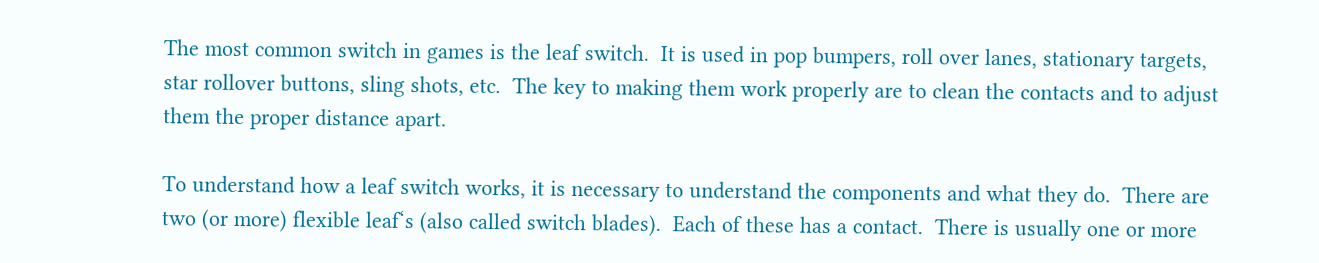The most common switch in games is the leaf switch.  It is used in pop bumpers, roll over lanes, stationary targets, star rollover buttons, sling shots, etc.  The key to making them work properly are to clean the contacts and to adjust them the proper distance apart.

To understand how a leaf switch works, it is necessary to understand the components and what they do.  There are two (or more) flexible leaf‘s (also called switch blades).  Each of these has a contact.  There is usually one or more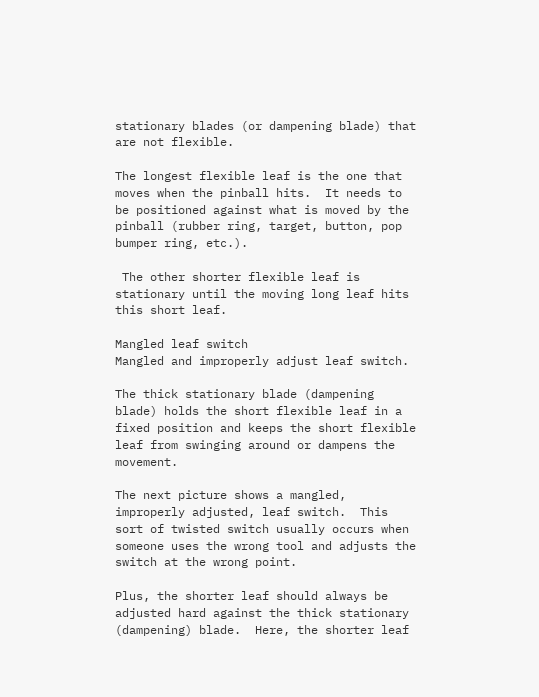stationary blades (or dampening blade) that are not flexible.

The longest flexible leaf is the one that moves when the pinball hits.  It needs to be positioned against what is moved by the pinball (rubber ring, target, button, pop bumper ring, etc.).

 The other shorter flexible leaf is stationary until the moving long leaf hits this short leaf.

Mangled leaf switch
Mangled and improperly adjust leaf switch.

The thick stationary blade (dampening blade) holds the short flexible leaf in a fixed position and keeps the short flexible leaf from swinging around or dampens the movement.

The next picture shows a mangled, improperly adjusted, leaf switch.  This sort of twisted switch usually occurs when someone uses the wrong tool and adjusts the switch at the wrong point.

Plus, the shorter leaf should always be adjusted hard against the thick stationary (dampening) blade.  Here, the shorter leaf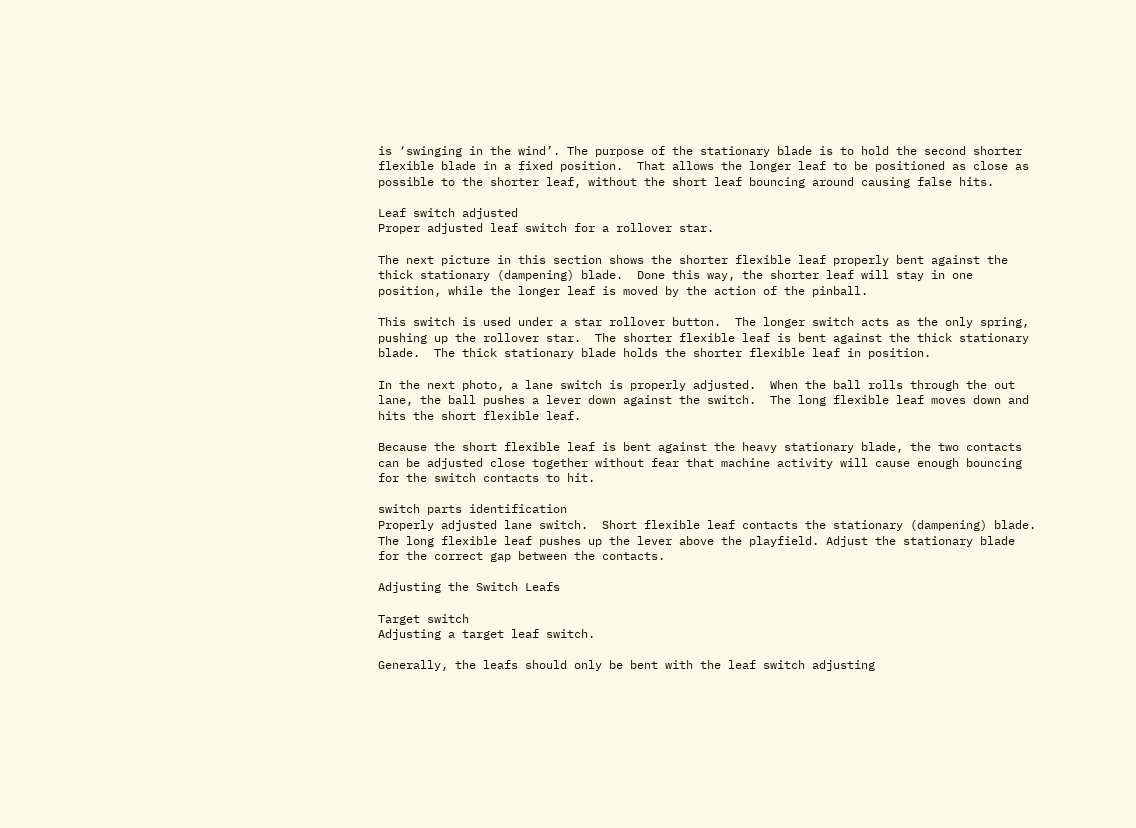is ‘swinging in the wind’. The purpose of the stationary blade is to hold the second shorter flexible blade in a fixed position.  That allows the longer leaf to be positioned as close as possible to the shorter leaf, without the short leaf bouncing around causing false hits.

Leaf switch adjusted
Proper adjusted leaf switch for a rollover star.

The next picture in this section shows the shorter flexible leaf properly bent against the thick stationary (dampening) blade.  Done this way, the shorter leaf will stay in one position, while the longer leaf is moved by the action of the pinball.

This switch is used under a star rollover button.  The longer switch acts as the only spring, pushing up the rollover star.  The shorter flexible leaf is bent against the thick stationary blade.  The thick stationary blade holds the shorter flexible leaf in position.

In the next photo, a lane switch is properly adjusted.  When the ball rolls through the out lane, the ball pushes a lever down against the switch.  The long flexible leaf moves down and hits the short flexible leaf.

Because the short flexible leaf is bent against the heavy stationary blade, the two contacts can be adjusted close together without fear that machine activity will cause enough bouncing for the switch contacts to hit.

switch parts identification
Properly adjusted lane switch.  Short flexible leaf contacts the stationary (dampening) blade.  The long flexible leaf pushes up the lever above the playfield. Adjust the stationary blade for the correct gap between the contacts.

Adjusting the Switch Leafs

Target switch
Adjusting a target leaf switch.

Generally, the leafs should only be bent with the leaf switch adjusting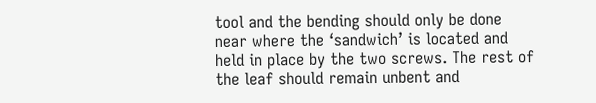tool and the bending should only be done near where the ‘sandwich’ is located and held in place by the two screws. The rest of the leaf should remain unbent and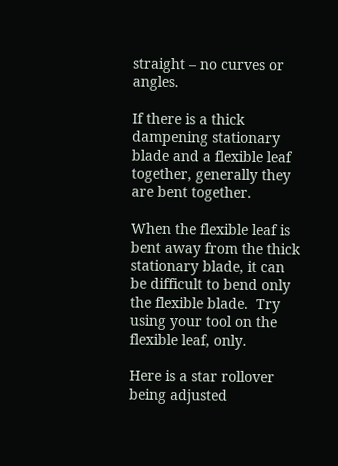straight – no curves or angles.

If there is a thick dampening stationary blade and a flexible leaf together, generally they are bent together.

When the flexible leaf is bent away from the thick stationary blade, it can be difficult to bend only the flexible blade.  Try using your tool on the flexible leaf, only.

Here is a star rollover being adjusted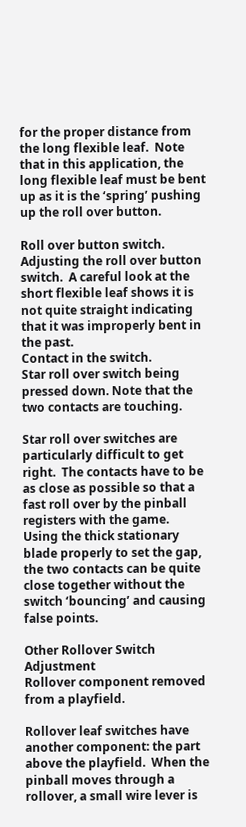for the proper distance from the long flexible leaf.  Note that in this application, the long flexible leaf must be bent up as it is the ‘spring’ pushing up the roll over button.

Roll over button switch.
Adjusting the roll over button switch.  A careful look at the short flexible leaf shows it is not quite straight indicating that it was improperly bent in the past.
Contact in the switch.
Star roll over switch being pressed down. Note that the two contacts are touching.

Star roll over switches are particularly difficult to get right.  The contacts have to be as close as possible so that a fast roll over by the pinball registers with the game.  Using the thick stationary blade properly to set the gap, the two contacts can be quite close together without the switch ‘bouncing’ and causing false points.

Other Rollover Switch Adjustment
Rollover component removed from a playfield.

Rollover leaf switches have another component: the part above the playfield.  When the pinball moves through a rollover, a small wire lever is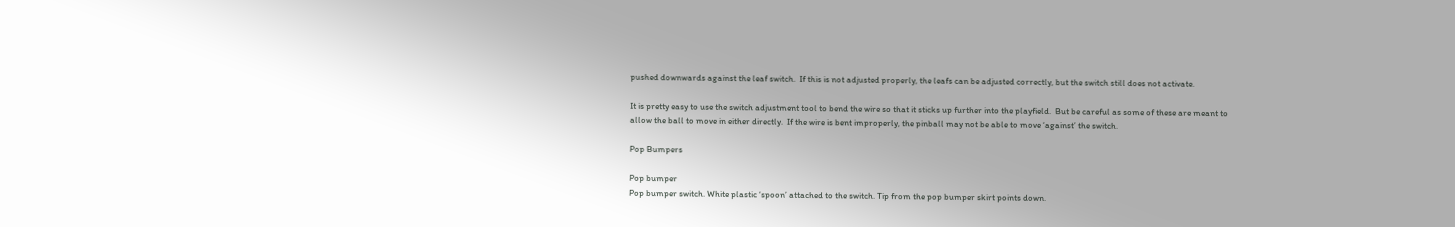pushed downwards against the leaf switch.  If this is not adjusted properly, the leafs can be adjusted correctly, but the switch still does not activate.

It is pretty easy to use the switch adjustment tool to bend the wire so that it sticks up further into the playfield.  But be careful as some of these are meant to allow the ball to move in either directly.  If the wire is bent improperly, the pinball may not be able to move ‘against’ the switch.

Pop Bumpers

Pop bumper
Pop bumper switch. White plastic ‘spoon’ attached to the switch. Tip from the pop bumper skirt points down.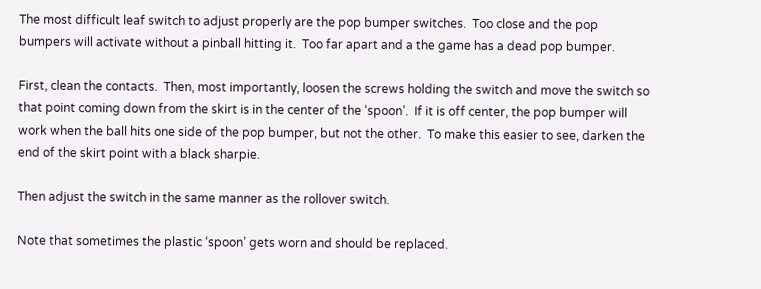The most difficult leaf switch to adjust properly are the pop bumper switches.  Too close and the pop bumpers will activate without a pinball hitting it.  Too far apart and a the game has a dead pop bumper.

First, clean the contacts.  Then, most importantly, loosen the screws holding the switch and move the switch so that point coming down from the skirt is in the center of the ‘spoon’.  If it is off center, the pop bumper will work when the ball hits one side of the pop bumper, but not the other.  To make this easier to see, darken the end of the skirt point with a black sharpie.

Then adjust the switch in the same manner as the rollover switch.

Note that sometimes the plastic ‘spoon’ gets worn and should be replaced.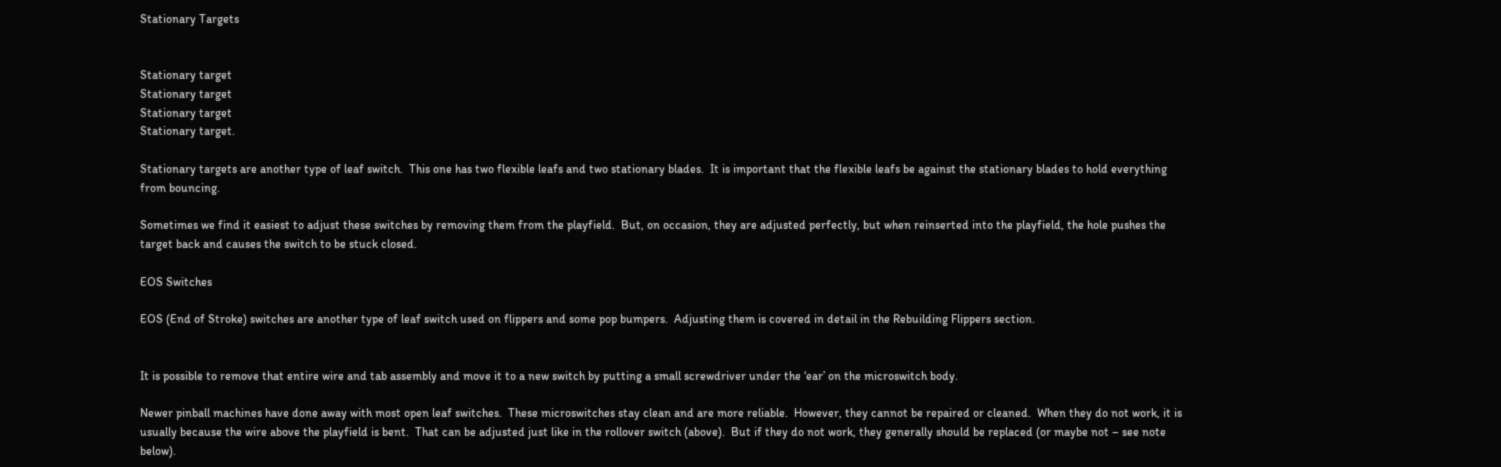Stationary Targets


Stationary target
Stationary target
Stationary target
Stationary target.

Stationary targets are another type of leaf switch.  This one has two flexible leafs and two stationary blades.  It is important that the flexible leafs be against the stationary blades to hold everything from bouncing.

Sometimes we find it easiest to adjust these switches by removing them from the playfield.  But, on occasion, they are adjusted perfectly, but when reinserted into the playfield, the hole pushes the target back and causes the switch to be stuck closed.

EOS Switches

EOS (End of Stroke) switches are another type of leaf switch used on flippers and some pop bumpers.  Adjusting them is covered in detail in the Rebuilding Flippers section.


It is possible to remove that entire wire and tab assembly and move it to a new switch by putting a small screwdriver under the ‘ear’ on the microswitch body.

Newer pinball machines have done away with most open leaf switches.  These microswitches stay clean and are more reliable.  However, they cannot be repaired or cleaned.  When they do not work, it is usually because the wire above the playfield is bent.  That can be adjusted just like in the rollover switch (above).  But if they do not work, they generally should be replaced (or maybe not – see note below).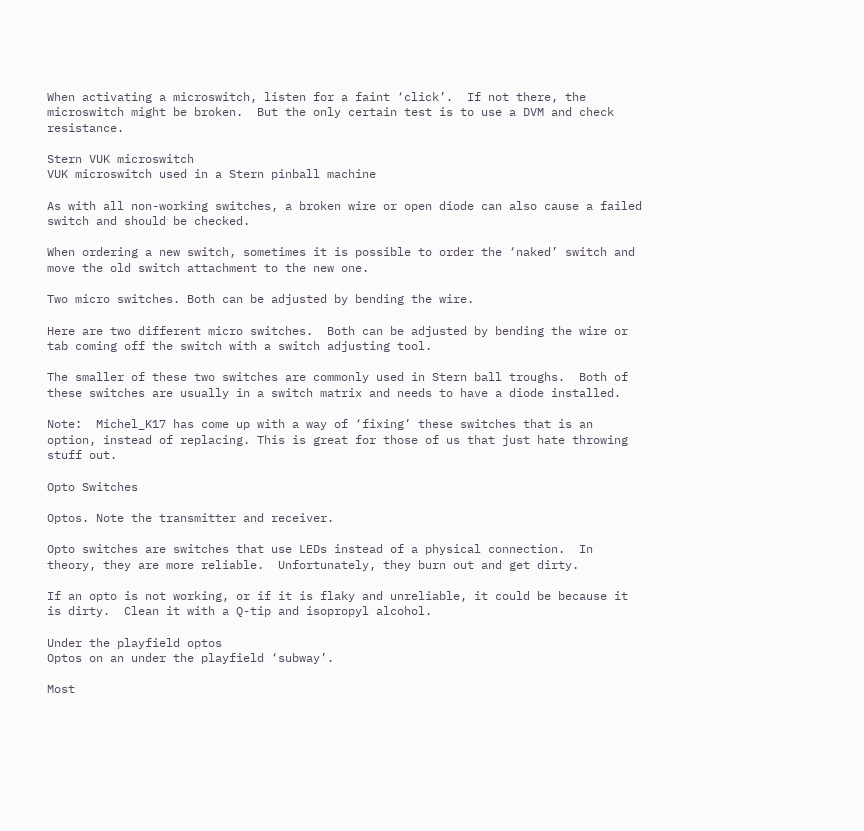When activating a microswitch, listen for a faint ‘click’.  If not there, the microswitch might be broken.  But the only certain test is to use a DVM and check resistance.

Stern VUK microswitch
VUK microswitch used in a Stern pinball machine

As with all non-working switches, a broken wire or open diode can also cause a failed switch and should be checked.

When ordering a new switch, sometimes it is possible to order the ‘naked’ switch and move the old switch attachment to the new one.

Two micro switches. Both can be adjusted by bending the wire.

Here are two different micro switches.  Both can be adjusted by bending the wire or tab coming off the switch with a switch adjusting tool.

The smaller of these two switches are commonly used in Stern ball troughs.  Both of these switches are usually in a switch matrix and needs to have a diode installed.

Note:  Michel_K17 has come up with a way of ‘fixing’ these switches that is an option, instead of replacing. This is great for those of us that just hate throwing stuff out.

Opto Switches

Optos. Note the transmitter and receiver.

Opto switches are switches that use LEDs instead of a physical connection.  In theory, they are more reliable.  Unfortunately, they burn out and get dirty.

If an opto is not working, or if it is flaky and unreliable, it could be because it is dirty.  Clean it with a Q-tip and isopropyl alcohol.

Under the playfield optos
Optos on an under the playfield ‘subway’.

Most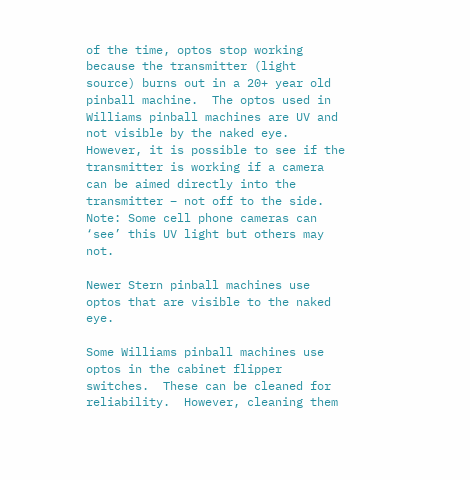of the time, optos stop working because the transmitter (light source) burns out in a 20+ year old pinball machine.  The optos used in Williams pinball machines are UV and not visible by the naked eye.  However, it is possible to see if the transmitter is working if a camera can be aimed directly into the transmitter – not off to the side.  Note: Some cell phone cameras can ‘see’ this UV light but others may not.

Newer Stern pinball machines use optos that are visible to the naked eye.

Some Williams pinball machines use optos in the cabinet flipper switches.  These can be cleaned for reliability.  However, cleaning them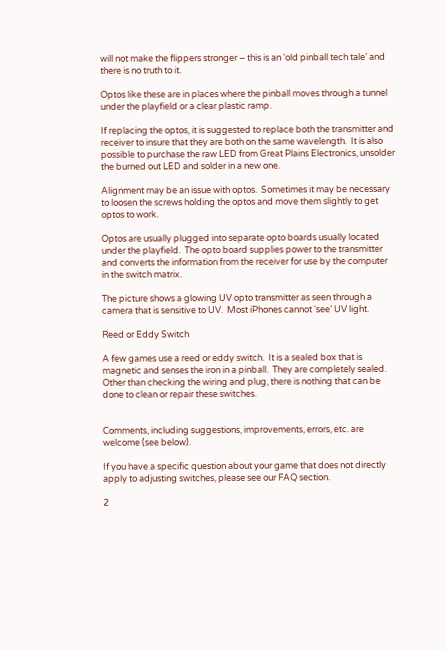will not make the flippers stronger – this is an ‘old pinball tech tale’ and there is no truth to it.

Optos like these are in places where the pinball moves through a tunnel under the playfield or a clear plastic ramp.

If replacing the optos, it is suggested to replace both the transmitter and receiver to insure that they are both on the same wavelength.  It is also possible to purchase the raw LED from Great Plains Electronics, unsolder the burned out LED and solder in a new one.

Alignment may be an issue with optos.  Sometimes it may be necessary to loosen the screws holding the optos and move them slightly to get optos to work.

Optos are usually plugged into separate opto boards usually located under the playfield.  The opto board supplies power to the transmitter and converts the information from the receiver for use by the computer in the switch matrix.

The picture shows a glowing UV opto transmitter as seen through a camera that is sensitive to UV.  Most iPhones cannot ‘see’ UV light.

Reed or Eddy Switch

A few games use a reed or eddy switch.  It is a sealed box that is magnetic and senses the iron in a pinball.  They are completely sealed.  Other than checking the wiring and plug, there is nothing that can be done to clean or repair these switches.


Comments, including suggestions, improvements, errors, etc. are welcome (see below).

If you have a specific question about your game that does not directly apply to adjusting switches, please see our FAQ section.

2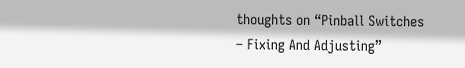thoughts on “Pinball Switches – Fixing And Adjusting”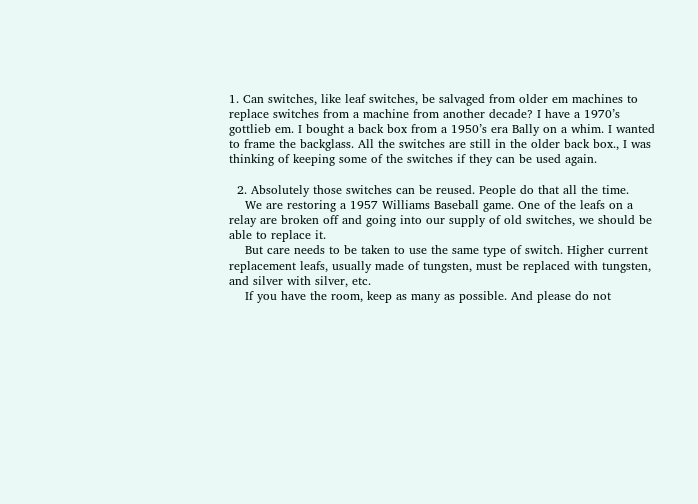1. Can switches, like leaf switches, be salvaged from older em machines to replace switches from a machine from another decade? I have a 1970’s gottlieb em. I bought a back box from a 1950’s era Bally on a whim. I wanted to frame the backglass. All the switches are still in the older back box., I was thinking of keeping some of the switches if they can be used again.

  2. Absolutely those switches can be reused. People do that all the time.
    We are restoring a 1957 Williams Baseball game. One of the leafs on a relay are broken off and going into our supply of old switches, we should be able to replace it.
    But care needs to be taken to use the same type of switch. Higher current replacement leafs, usually made of tungsten, must be replaced with tungsten, and silver with silver, etc.
    If you have the room, keep as many as possible. And please do not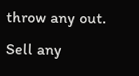throw any out. Sell any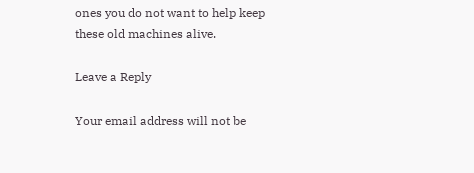ones you do not want to help keep these old machines alive.

Leave a Reply

Your email address will not be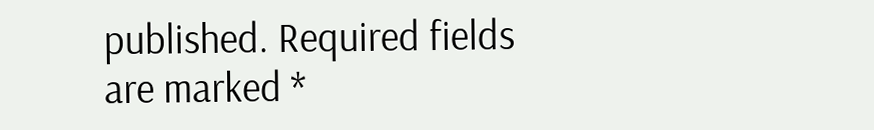published. Required fields are marked *